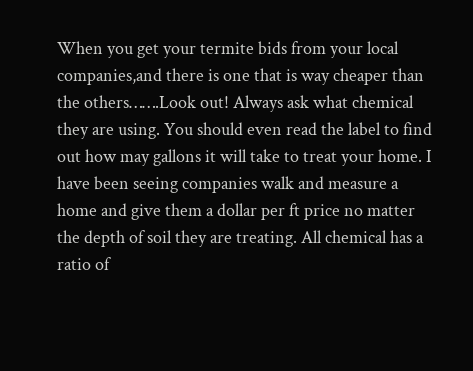When you get your termite bids from your local companies,and there is one that is way cheaper than the others…….Look out! Always ask what chemical they are using. You should even read the label to find out how may gallons it will take to treat your home. I have been seeing companies walk and measure a home and give them a dollar per ft price no matter the depth of soil they are treating. All chemical has a ratio of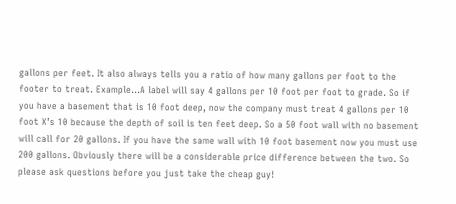gallons per feet. It also always tells you a ratio of how many gallons per foot to the footer to treat. Example…A label will say 4 gallons per 10 foot per foot to grade. So if you have a basement that is 10 foot deep, now the company must treat 4 gallons per 10 foot X’s 10 because the depth of soil is ten feet deep. So a 50 foot wall with no basement will call for 20 gallons. If you have the same wall with 10 foot basement now you must use 200 gallons. Obviously there will be a considerable price difference between the two. So please ask questions before you just take the cheap guy!